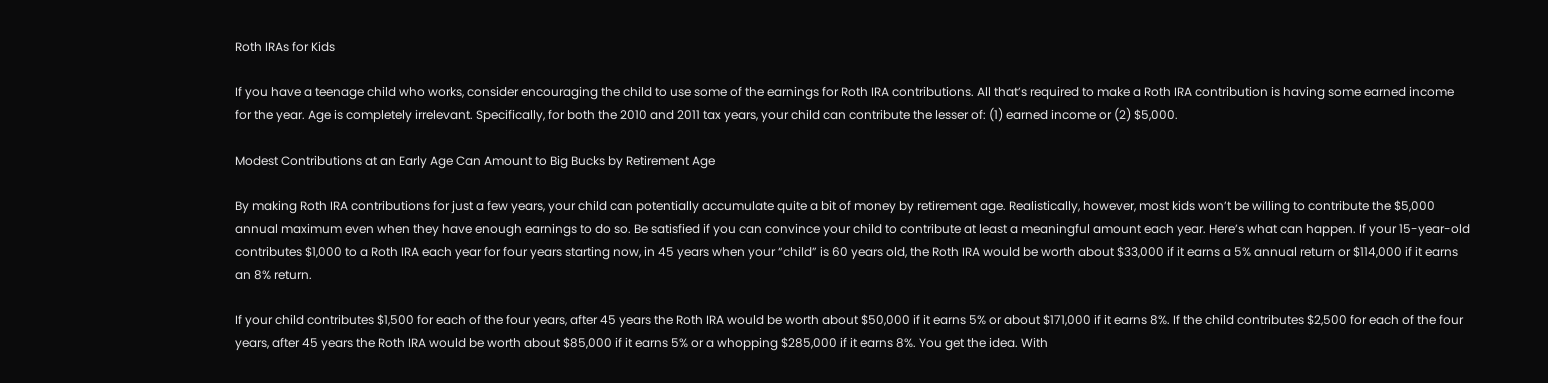Roth IRAs for Kids

If you have a teenage child who works, consider encouraging the child to use some of the earnings for Roth IRA contributions. All that’s required to make a Roth IRA contribution is having some earned income for the year. Age is completely irrelevant. Specifically, for both the 2010 and 2011 tax years, your child can contribute the lesser of: (1) earned income or (2) $5,000.

Modest Contributions at an Early Age Can Amount to Big Bucks by Retirement Age

By making Roth IRA contributions for just a few years, your child can potentially accumulate quite a bit of money by retirement age. Realistically, however, most kids won’t be willing to contribute the $5,000 annual maximum even when they have enough earnings to do so. Be satisfied if you can convince your child to contribute at least a meaningful amount each year. Here’s what can happen. If your 15-year-old contributes $1,000 to a Roth IRA each year for four years starting now, in 45 years when your “child” is 60 years old, the Roth IRA would be worth about $33,000 if it earns a 5% annual return or $114,000 if it earns an 8% return.

If your child contributes $1,500 for each of the four years, after 45 years the Roth IRA would be worth about $50,000 if it earns 5% or about $171,000 if it earns 8%. If the child contributes $2,500 for each of the four years, after 45 years the Roth IRA would be worth about $85,000 if it earns 5% or a whopping $285,000 if it earns 8%. You get the idea. With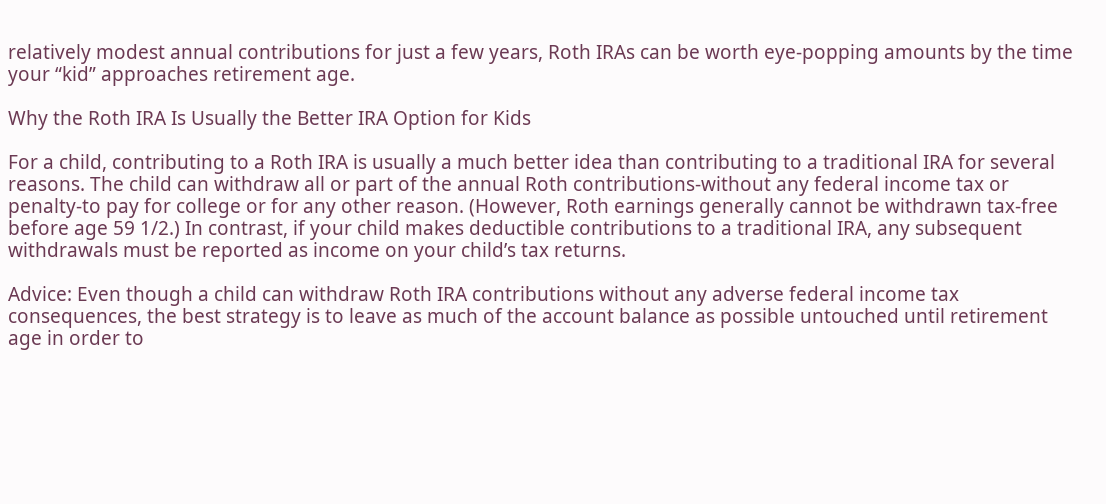relatively modest annual contributions for just a few years, Roth IRAs can be worth eye-popping amounts by the time your “kid” approaches retirement age.

Why the Roth IRA Is Usually the Better IRA Option for Kids

For a child, contributing to a Roth IRA is usually a much better idea than contributing to a traditional IRA for several reasons. The child can withdraw all or part of the annual Roth contributions-without any federal income tax or penalty-to pay for college or for any other reason. (However, Roth earnings generally cannot be withdrawn tax-free before age 59 1/2.) In contrast, if your child makes deductible contributions to a traditional IRA, any subsequent withdrawals must be reported as income on your child’s tax returns.

Advice: Even though a child can withdraw Roth IRA contributions without any adverse federal income tax consequences, the best strategy is to leave as much of the account balance as possible untouched until retirement age in order to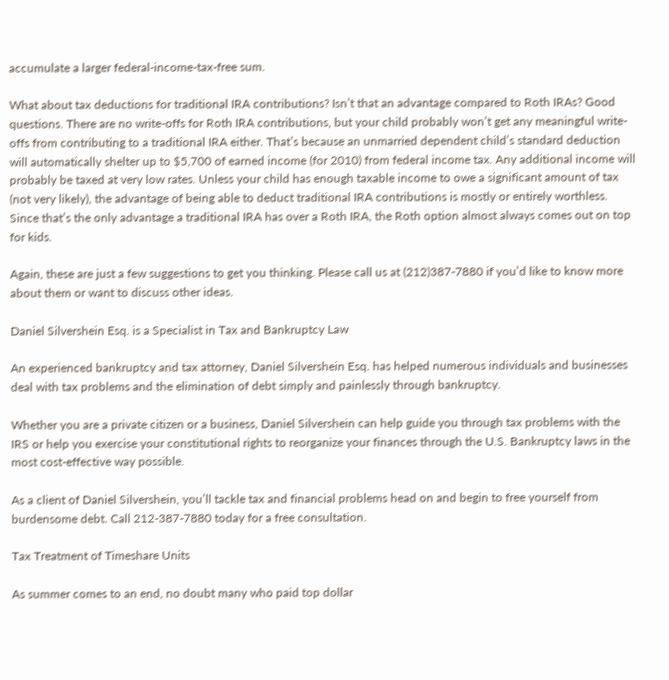accumulate a larger federal-income-tax-free sum.

What about tax deductions for traditional IRA contributions? Isn’t that an advantage compared to Roth IRAs? Good questions. There are no write-offs for Roth IRA contributions, but your child probably won’t get any meaningful write-offs from contributing to a traditional IRA either. That’s because an unmarried dependent child’s standard deduction will automatically shelter up to $5,700 of earned income (for 2010) from federal income tax. Any additional income will probably be taxed at very low rates. Unless your child has enough taxable income to owe a significant amount of tax (not very likely), the advantage of being able to deduct traditional IRA contributions is mostly or entirely worthless. Since that’s the only advantage a traditional IRA has over a Roth IRA, the Roth option almost always comes out on top for kids.

Again, these are just a few suggestions to get you thinking. Please call us at (212)387-7880 if you’d like to know more about them or want to discuss other ideas.

Daniel Silvershein Esq. is a Specialist in Tax and Bankruptcy Law

An experienced bankruptcy and tax attorney, Daniel Silvershein Esq. has helped numerous individuals and businesses deal with tax problems and the elimination of debt simply and painlessly through bankruptcy.

Whether you are a private citizen or a business, Daniel Silvershein can help guide you through tax problems with the IRS or help you exercise your constitutional rights to reorganize your finances through the U.S. Bankruptcy laws in the most cost-effective way possible.

As a client of Daniel Silvershein, you’ll tackle tax and financial problems head on and begin to free yourself from burdensome debt. Call 212-387-7880 today for a free consultation.

Tax Treatment of Timeshare Units

As summer comes to an end, no doubt many who paid top dollar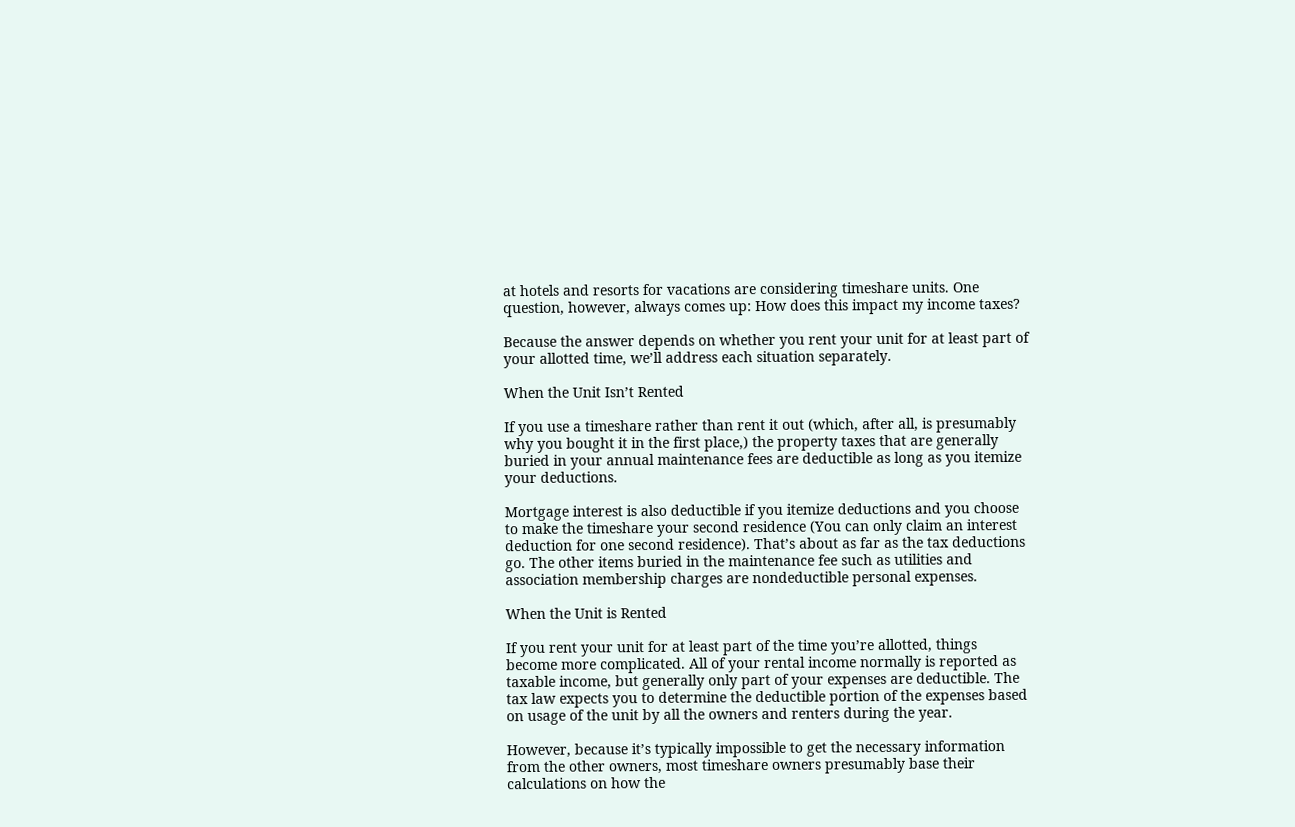at hotels and resorts for vacations are considering timeshare units. One question, however, always comes up: How does this impact my income taxes?

Because the answer depends on whether you rent your unit for at least part of your allotted time, we’ll address each situation separately.

When the Unit Isn’t Rented

If you use a timeshare rather than rent it out (which, after all, is presumably why you bought it in the first place,) the property taxes that are generally buried in your annual maintenance fees are deductible as long as you itemize your deductions.

Mortgage interest is also deductible if you itemize deductions and you choose to make the timeshare your second residence (You can only claim an interest deduction for one second residence). That’s about as far as the tax deductions go. The other items buried in the maintenance fee such as utilities and association membership charges are nondeductible personal expenses.

When the Unit is Rented

If you rent your unit for at least part of the time you’re allotted, things become more complicated. All of your rental income normally is reported as taxable income, but generally only part of your expenses are deductible. The tax law expects you to determine the deductible portion of the expenses based on usage of the unit by all the owners and renters during the year.

However, because it’s typically impossible to get the necessary information from the other owners, most timeshare owners presumably base their calculations on how the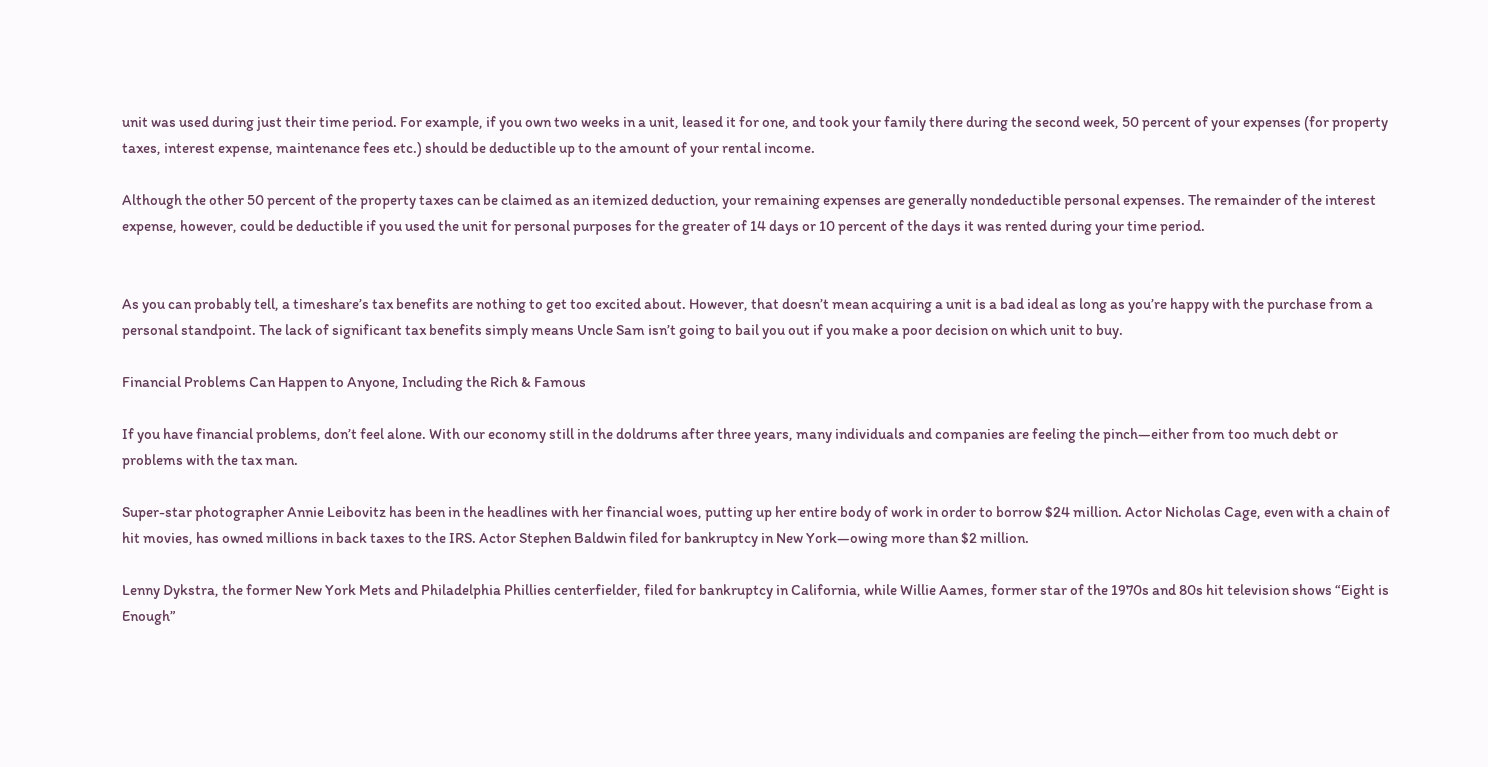unit was used during just their time period. For example, if you own two weeks in a unit, leased it for one, and took your family there during the second week, 50 percent of your expenses (for property taxes, interest expense, maintenance fees etc.) should be deductible up to the amount of your rental income.

Although the other 50 percent of the property taxes can be claimed as an itemized deduction, your remaining expenses are generally nondeductible personal expenses. The remainder of the interest expense, however, could be deductible if you used the unit for personal purposes for the greater of 14 days or 10 percent of the days it was rented during your time period.


As you can probably tell, a timeshare’s tax benefits are nothing to get too excited about. However, that doesn’t mean acquiring a unit is a bad ideal as long as you’re happy with the purchase from a personal standpoint. The lack of significant tax benefits simply means Uncle Sam isn’t going to bail you out if you make a poor decision on which unit to buy.

Financial Problems Can Happen to Anyone, Including the Rich & Famous

If you have financial problems, don’t feel alone. With our economy still in the doldrums after three years, many individuals and companies are feeling the pinch—either from too much debt or problems with the tax man.

Super-star photographer Annie Leibovitz has been in the headlines with her financial woes, putting up her entire body of work in order to borrow $24 million. Actor Nicholas Cage, even with a chain of hit movies, has owned millions in back taxes to the IRS. Actor Stephen Baldwin filed for bankruptcy in New York—owing more than $2 million.

Lenny Dykstra, the former New York Mets and Philadelphia Phillies centerfielder, filed for bankruptcy in California, while Willie Aames, former star of the 1970s and 80s hit television shows “Eight is Enough”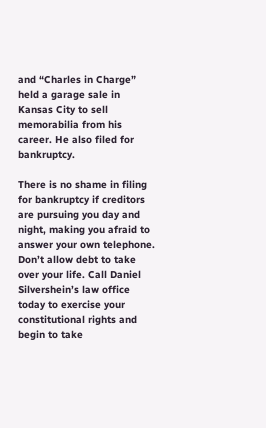and “Charles in Charge” held a garage sale in Kansas City to sell memorabilia from his career. He also filed for bankruptcy.

There is no shame in filing for bankruptcy if creditors are pursuing you day and night, making you afraid to answer your own telephone. Don’t allow debt to take over your life. Call Daniel Silvershein’s law office today to exercise your constitutional rights and begin to take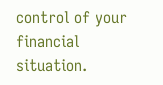control of your financial situation.